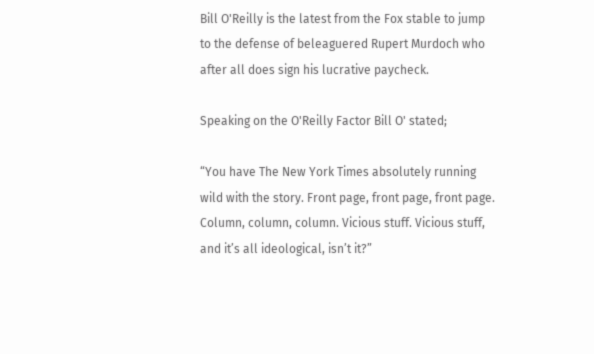Bill O'Reilly is the latest from the Fox stable to jump to the defense of beleaguered Rupert Murdoch who after all does sign his lucrative paycheck.

Speaking on the O'Reilly Factor Bill O' stated;

“You have The New York Times absolutely running wild with the story. Front page, front page, front page. Column, column, column. Vicious stuff. Vicious stuff, and it’s all ideological, isn’t it?”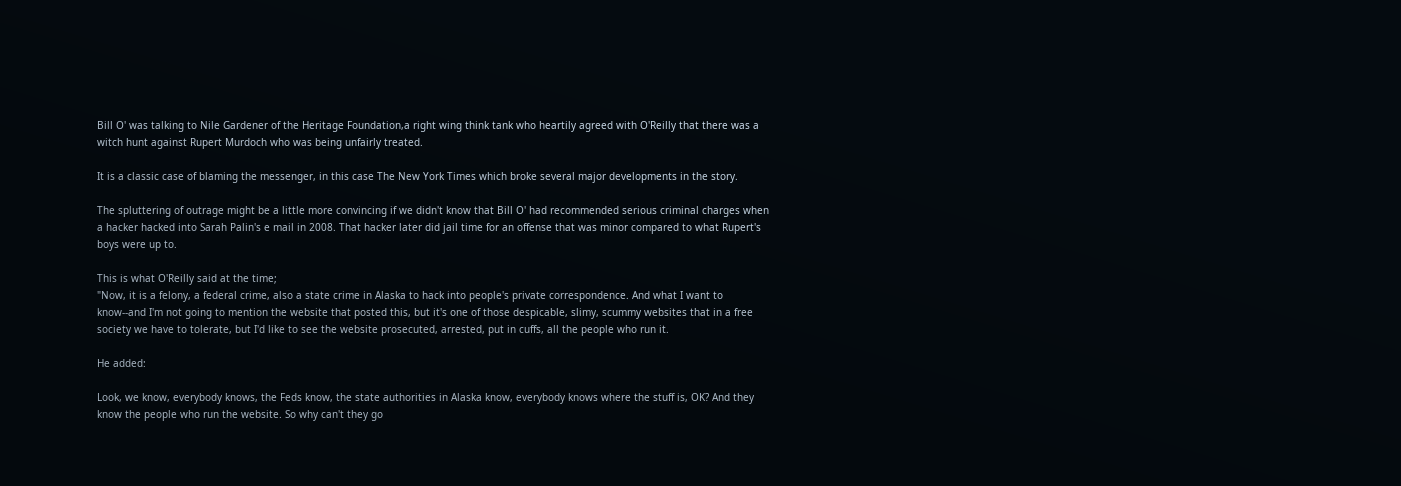Bill O' was talking to Nile Gardener of the Heritage Foundation,a right wing think tank who heartily agreed with O'Reilly that there was a witch hunt against Rupert Murdoch who was being unfairly treated.

It is a classic case of blaming the messenger, in this case The New York Times which broke several major developments in the story.

The spluttering of outrage might be a little more convincing if we didn't know that Bill O' had recommended serious criminal charges when a hacker hacked into Sarah Palin's e mail in 2008. That hacker later did jail time for an offense that was minor compared to what Rupert's boys were up to.

This is what O'Reilly said at the time;
"Now, it is a felony, a federal crime, also a state crime in Alaska to hack into people's private correspondence. And what I want to know--and I'm not going to mention the website that posted this, but it's one of those despicable, slimy, scummy websites that in a free society we have to tolerate, but I'd like to see the website prosecuted, arrested, put in cuffs, all the people who run it.

He added:

Look, we know, everybody knows, the Feds know, the state authorities in Alaska know, everybody knows where the stuff is, OK? And they know the people who run the website. So why can't they go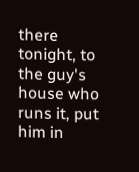there tonight, to the guy's house who runs it, put him in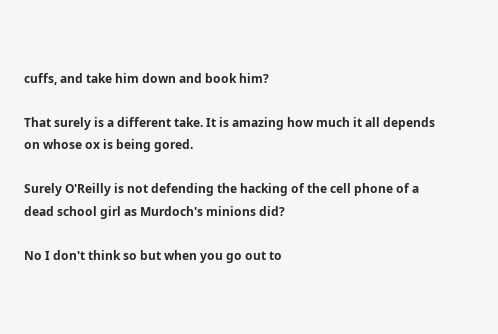cuffs, and take him down and book him?

That surely is a different take. It is amazing how much it all depends on whose ox is being gored.

Surely O'Reilly is not defending the hacking of the cell phone of a dead school girl as Murdoch's minions did?

No I don't think so but when you go out to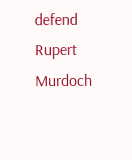defend Rupert Murdoch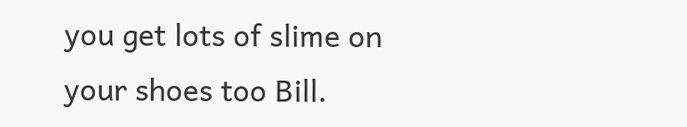you get lots of slime on your shoes too Bill.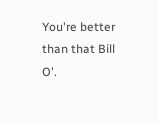You're better than that Bill O'.